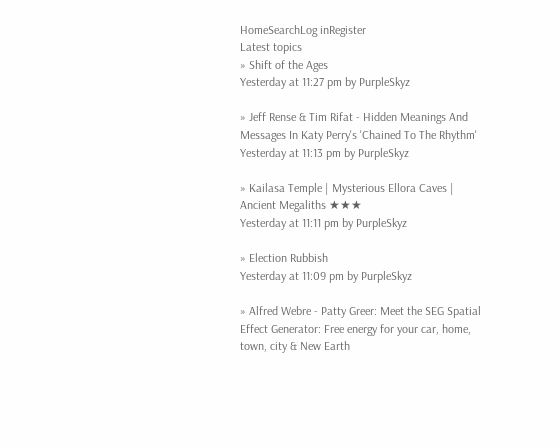HomeSearchLog inRegister
Latest topics
» Shift of the Ages
Yesterday at 11:27 pm by PurpleSkyz

» Jeff Rense & Tim Rifat - Hidden Meanings And Messages In Katy Perry's 'Chained To The Rhythm'
Yesterday at 11:13 pm by PurpleSkyz

» Kailasa Temple | Mysterious Ellora Caves | Ancient Megaliths ★★★
Yesterday at 11:11 pm by PurpleSkyz

» Election Rubbish
Yesterday at 11:09 pm by PurpleSkyz

» Alfred Webre - Patty Greer: Meet the SEG Spatial Effect Generator: Free energy for your car, home, town, city & New Earth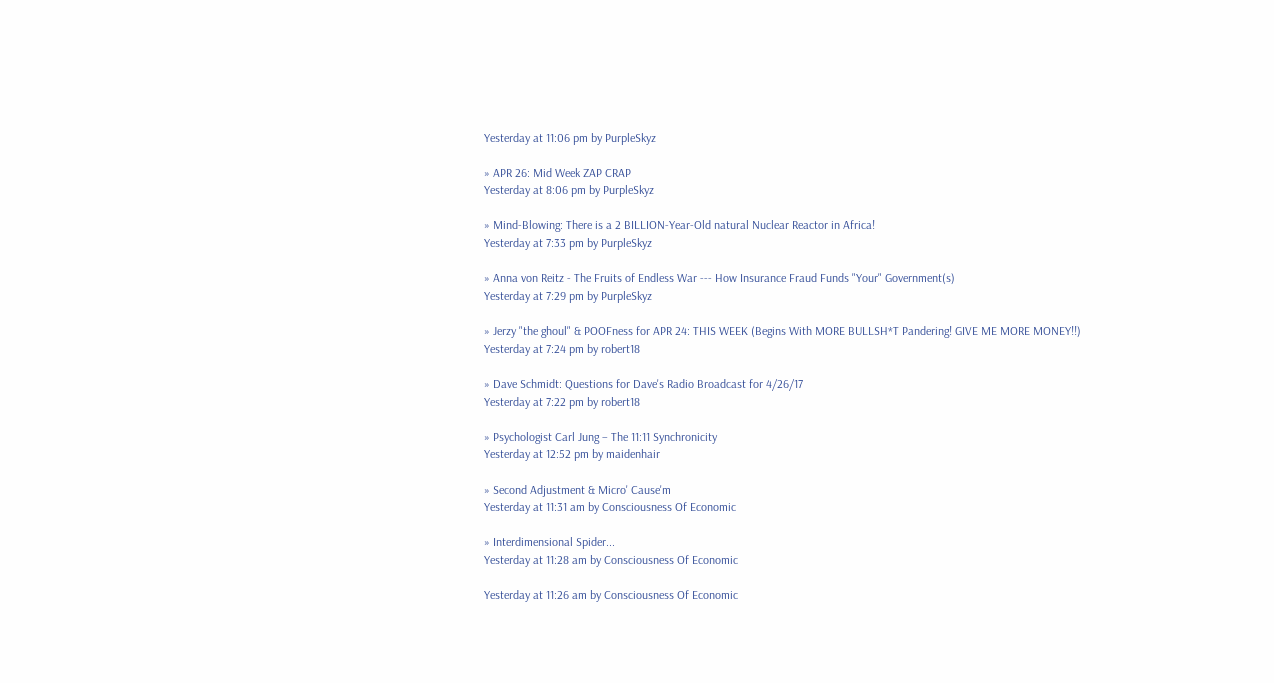Yesterday at 11:06 pm by PurpleSkyz

» APR 26: Mid Week ZAP CRAP
Yesterday at 8:06 pm by PurpleSkyz

» Mind-Blowing: There is a 2 BILLION-Year-Old natural Nuclear Reactor in Africa!
Yesterday at 7:33 pm by PurpleSkyz

» Anna von Reitz - The Fruits of Endless War --- How Insurance Fraud Funds "Your" Government(s)
Yesterday at 7:29 pm by PurpleSkyz

» Jerzy "the ghoul" & POOFness for APR 24: THIS WEEK (Begins With MORE BULLSH*T Pandering! GIVE ME MORE MONEY!!)
Yesterday at 7:24 pm by robert18

» Dave Schmidt: Questions for Dave's Radio Broadcast for 4/26/17
Yesterday at 7:22 pm by robert18

» Psychologist Carl Jung – The 11:11 Synchronicity
Yesterday at 12:52 pm by maidenhair

» Second Adjustment & Micro' Cause'm
Yesterday at 11:31 am by Consciousness Of Economic

» Interdimensional Spider...
Yesterday at 11:28 am by Consciousness Of Economic

Yesterday at 11:26 am by Consciousness Of Economic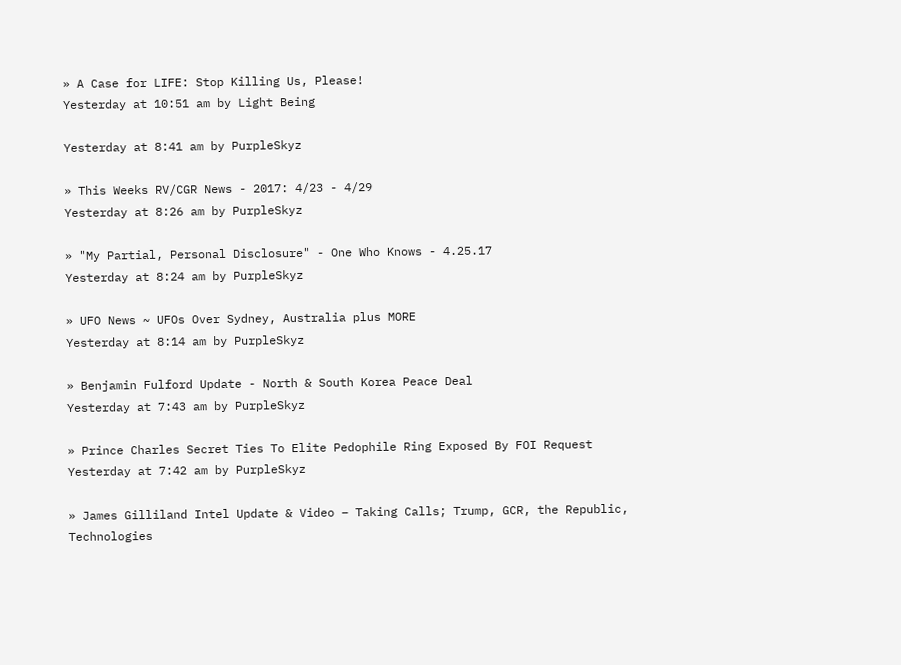» A Case for LIFE: Stop Killing Us, Please!
Yesterday at 10:51 am by Light Being

Yesterday at 8:41 am by PurpleSkyz

» This Weeks RV/CGR News - 2017: 4/23 - 4/29
Yesterday at 8:26 am by PurpleSkyz

» "My Partial, Personal Disclosure" - One Who Knows - 4.25.17
Yesterday at 8:24 am by PurpleSkyz

» UFO News ~ UFOs Over Sydney, Australia plus MORE
Yesterday at 8:14 am by PurpleSkyz

» Benjamin Fulford Update - North & South Korea Peace Deal
Yesterday at 7:43 am by PurpleSkyz

» Prince Charles Secret Ties To Elite Pedophile Ring Exposed By FOI Request
Yesterday at 7:42 am by PurpleSkyz

» James Gilliland Intel Update & Video – Taking Calls; Trump, GCR, the Republic, Technologies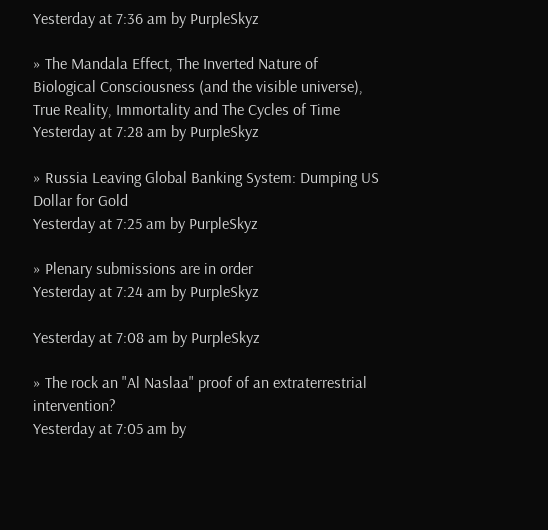Yesterday at 7:36 am by PurpleSkyz

» The Mandala Effect, The Inverted Nature of Biological Consciousness (and the visible universe), True Reality, Immortality and The Cycles of Time
Yesterday at 7:28 am by PurpleSkyz

» Russia Leaving Global Banking System: Dumping US Dollar for Gold
Yesterday at 7:25 am by PurpleSkyz

» Plenary submissions are in order
Yesterday at 7:24 am by PurpleSkyz

Yesterday at 7:08 am by PurpleSkyz

» The rock an "Al Naslaa" proof of an extraterrestrial intervention?
Yesterday at 7:05 am by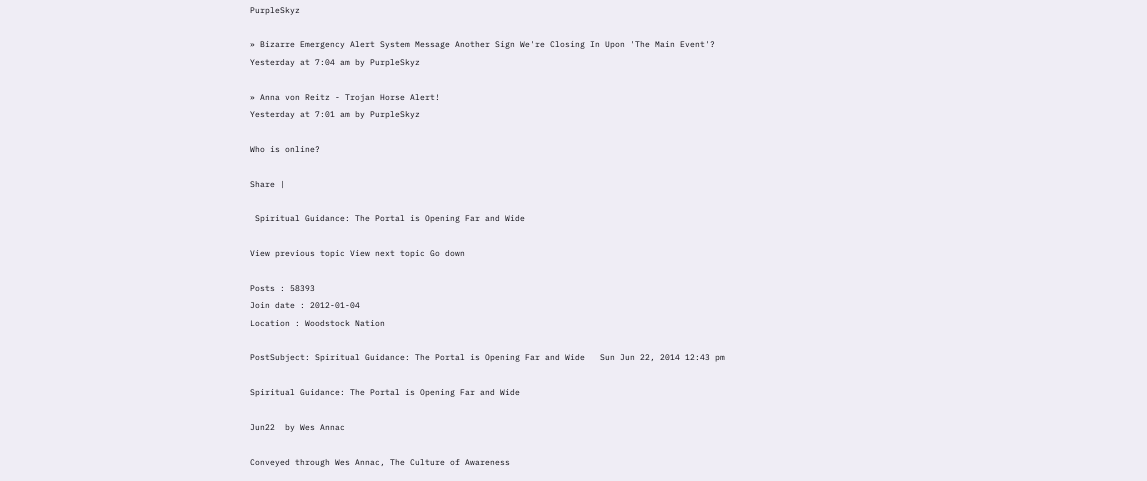PurpleSkyz

» Bizarre Emergency Alert System Message Another Sign We're Closing In Upon 'The Main Event'?
Yesterday at 7:04 am by PurpleSkyz

» Anna von Reitz - Trojan Horse Alert!
Yesterday at 7:01 am by PurpleSkyz

Who is online?

Share |

 Spiritual Guidance: The Portal is Opening Far and Wide

View previous topic View next topic Go down

Posts : 58393
Join date : 2012-01-04
Location : Woodstock Nation

PostSubject: Spiritual Guidance: The Portal is Opening Far and Wide   Sun Jun 22, 2014 12:43 pm

Spiritual Guidance: The Portal is Opening Far and Wide

Jun22  by Wes Annac

Conveyed through Wes Annac, The Culture of Awareness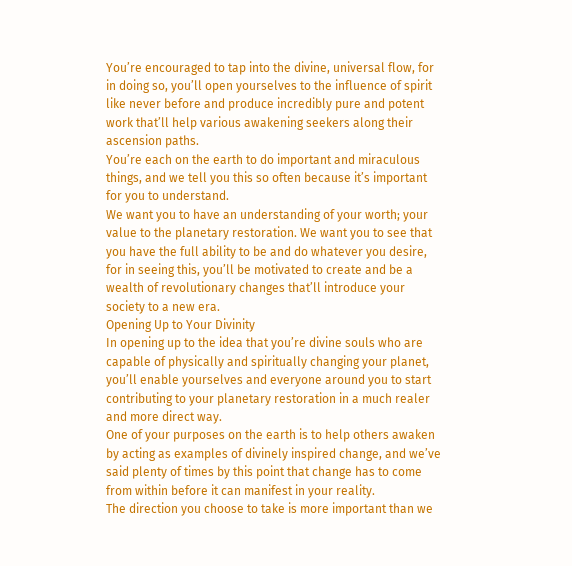You’re encouraged to tap into the divine, universal flow, for in doing so, you’ll open yourselves to the influence of spirit like never before and produce incredibly pure and potent work that’ll help various awakening seekers along their ascension paths.
You’re each on the earth to do important and miraculous things, and we tell you this so often because it’s important for you to understand.
We want you to have an understanding of your worth; your value to the planetary restoration. We want you to see that you have the full ability to be and do whatever you desire, for in seeing this, you’ll be motivated to create and be a wealth of revolutionary changes that’ll introduce your society to a new era.
Opening Up to Your Divinity
In opening up to the idea that you’re divine souls who are capable of physically and spiritually changing your planet, you’ll enable yourselves and everyone around you to start contributing to your planetary restoration in a much realer and more direct way.
One of your purposes on the earth is to help others awaken by acting as examples of divinely inspired change, and we’ve said plenty of times by this point that change has to come from within before it can manifest in your reality.
The direction you choose to take is more important than we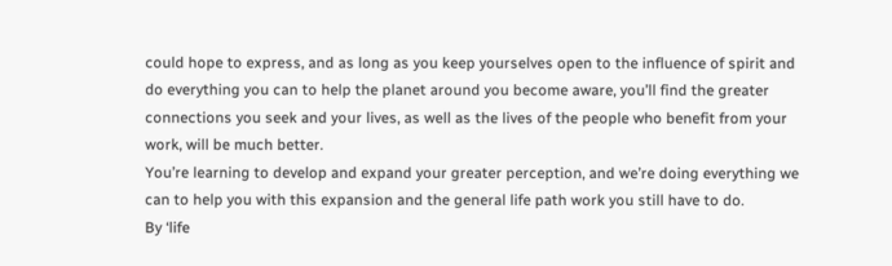could hope to express, and as long as you keep yourselves open to the influence of spirit and do everything you can to help the planet around you become aware, you’ll find the greater connections you seek and your lives, as well as the lives of the people who benefit from your work, will be much better.
You’re learning to develop and expand your greater perception, and we’re doing everything we can to help you with this expansion and the general life path work you still have to do.
By ‘life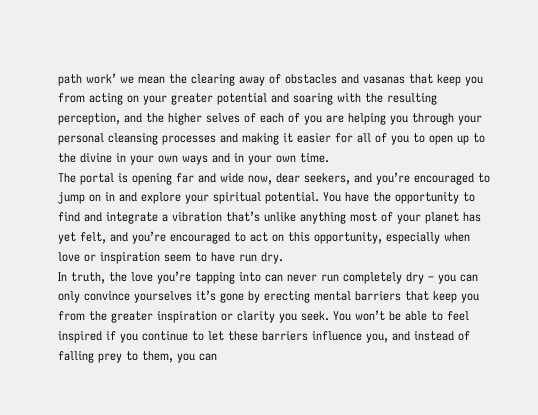path work’ we mean the clearing away of obstacles and vasanas that keep you from acting on your greater potential and soaring with the resulting perception, and the higher selves of each of you are helping you through your personal cleansing processes and making it easier for all of you to open up to the divine in your own ways and in your own time.
The portal is opening far and wide now, dear seekers, and you’re encouraged to jump on in and explore your spiritual potential. You have the opportunity to find and integrate a vibration that’s unlike anything most of your planet has yet felt, and you’re encouraged to act on this opportunity, especially when love or inspiration seem to have run dry.
In truth, the love you’re tapping into can never run completely dry – you can only convince yourselves it’s gone by erecting mental barriers that keep you from the greater inspiration or clarity you seek. You won’t be able to feel inspired if you continue to let these barriers influence you, and instead of falling prey to them, you can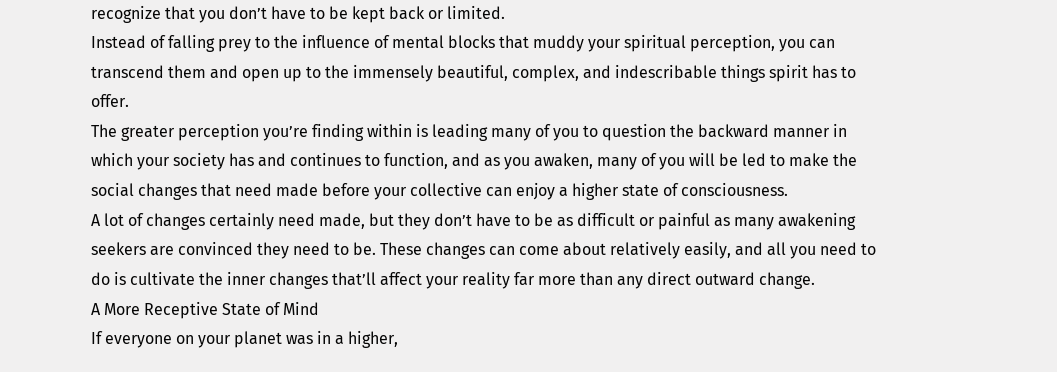recognize that you don’t have to be kept back or limited.
Instead of falling prey to the influence of mental blocks that muddy your spiritual perception, you can transcend them and open up to the immensely beautiful, complex, and indescribable things spirit has to offer.
The greater perception you’re finding within is leading many of you to question the backward manner in which your society has and continues to function, and as you awaken, many of you will be led to make the social changes that need made before your collective can enjoy a higher state of consciousness.
A lot of changes certainly need made, but they don’t have to be as difficult or painful as many awakening seekers are convinced they need to be. These changes can come about relatively easily, and all you need to do is cultivate the inner changes that’ll affect your reality far more than any direct outward change.
A More Receptive State of Mind
If everyone on your planet was in a higher,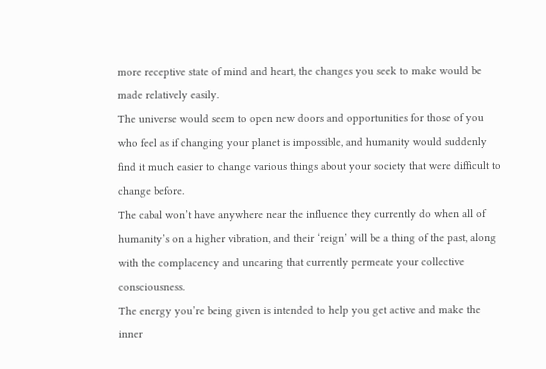more receptive state of mind and heart, the changes you seek to make would be made relatively easily.
The universe would seem to open new doors and opportunities for those of you who feel as if changing your planet is impossible, and humanity would suddenly find it much easier to change various things about your society that were difficult to change before.
The cabal won’t have anywhere near the influence they currently do when all of humanity’s on a higher vibration, and their ‘reign’ will be a thing of the past, along with the complacency and uncaring that currently permeate your collective consciousness.
The energy you’re being given is intended to help you get active and make the inner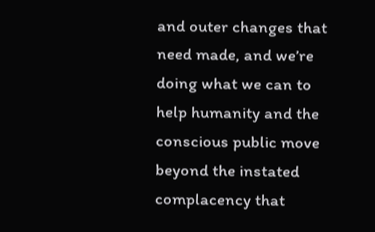and outer changes that need made, and we’re doing what we can to help humanity and the conscious public move beyond the instated complacency that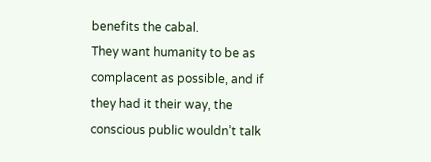benefits the cabal.
They want humanity to be as complacent as possible, and if they had it their way, the conscious public wouldn’t talk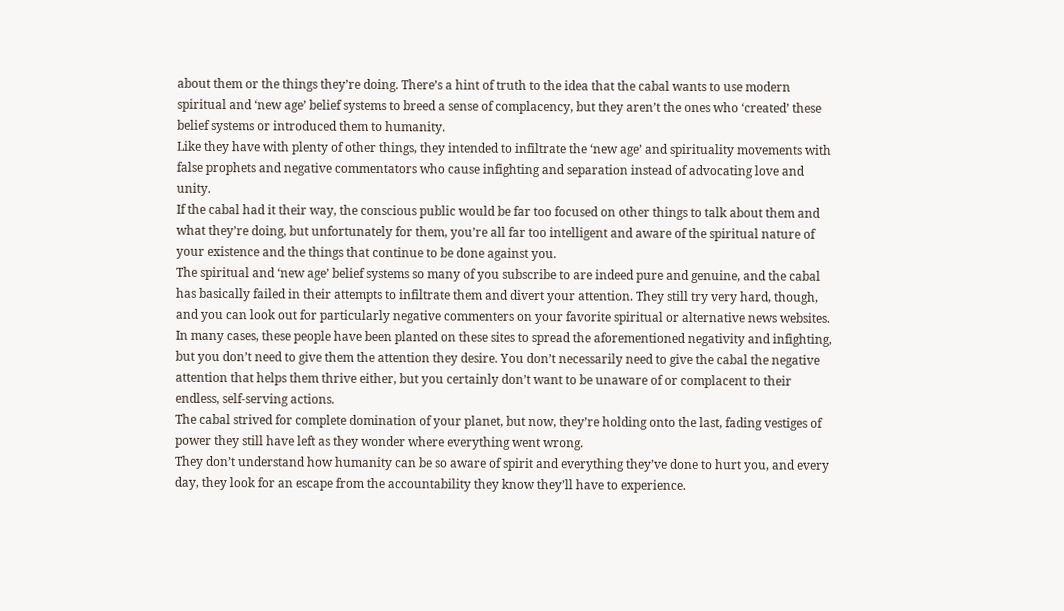about them or the things they’re doing. There’s a hint of truth to the idea that the cabal wants to use modern spiritual and ‘new age’ belief systems to breed a sense of complacency, but they aren’t the ones who ‘created’ these belief systems or introduced them to humanity.
Like they have with plenty of other things, they intended to infiltrate the ‘new age’ and spirituality movements with false prophets and negative commentators who cause infighting and separation instead of advocating love and unity.
If the cabal had it their way, the conscious public would be far too focused on other things to talk about them and what they’re doing, but unfortunately for them, you’re all far too intelligent and aware of the spiritual nature of your existence and the things that continue to be done against you.
The spiritual and ‘new age’ belief systems so many of you subscribe to are indeed pure and genuine, and the cabal has basically failed in their attempts to infiltrate them and divert your attention. They still try very hard, though, and you can look out for particularly negative commenters on your favorite spiritual or alternative news websites.
In many cases, these people have been planted on these sites to spread the aforementioned negativity and infighting, but you don’t need to give them the attention they desire. You don’t necessarily need to give the cabal the negative attention that helps them thrive either, but you certainly don’t want to be unaware of or complacent to their endless, self-serving actions.
The cabal strived for complete domination of your planet, but now, they’re holding onto the last, fading vestiges of power they still have left as they wonder where everything went wrong.
They don’t understand how humanity can be so aware of spirit and everything they’ve done to hurt you, and every day, they look for an escape from the accountability they know they’ll have to experience.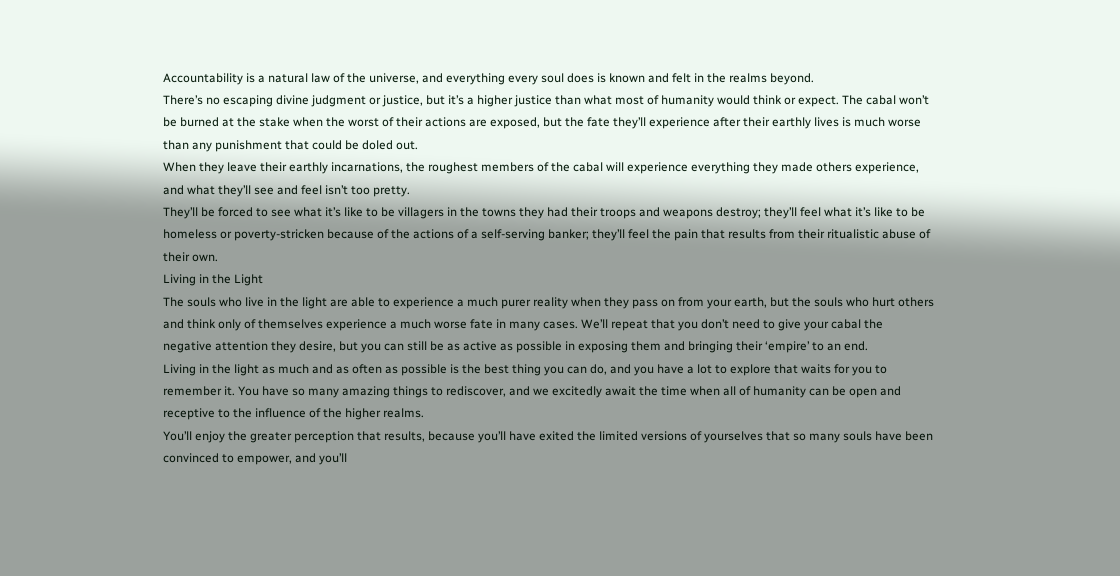Accountability is a natural law of the universe, and everything every soul does is known and felt in the realms beyond.
There’s no escaping divine judgment or justice, but it’s a higher justice than what most of humanity would think or expect. The cabal won’t be burned at the stake when the worst of their actions are exposed, but the fate they’ll experience after their earthly lives is much worse than any punishment that could be doled out.
When they leave their earthly incarnations, the roughest members of the cabal will experience everything they made others experience, and what they’ll see and feel isn’t too pretty.
They’ll be forced to see what it’s like to be villagers in the towns they had their troops and weapons destroy; they’ll feel what it’s like to be homeless or poverty-stricken because of the actions of a self-serving banker; they’ll feel the pain that results from their ritualistic abuse of their own.
Living in the Light
The souls who live in the light are able to experience a much purer reality when they pass on from your earth, but the souls who hurt others and think only of themselves experience a much worse fate in many cases. We’ll repeat that you don’t need to give your cabal the negative attention they desire, but you can still be as active as possible in exposing them and bringing their ‘empire’ to an end.
Living in the light as much and as often as possible is the best thing you can do, and you have a lot to explore that waits for you to remember it. You have so many amazing things to rediscover, and we excitedly await the time when all of humanity can be open and receptive to the influence of the higher realms.
You’ll enjoy the greater perception that results, because you’ll have exited the limited versions of yourselves that so many souls have been convinced to empower, and you’ll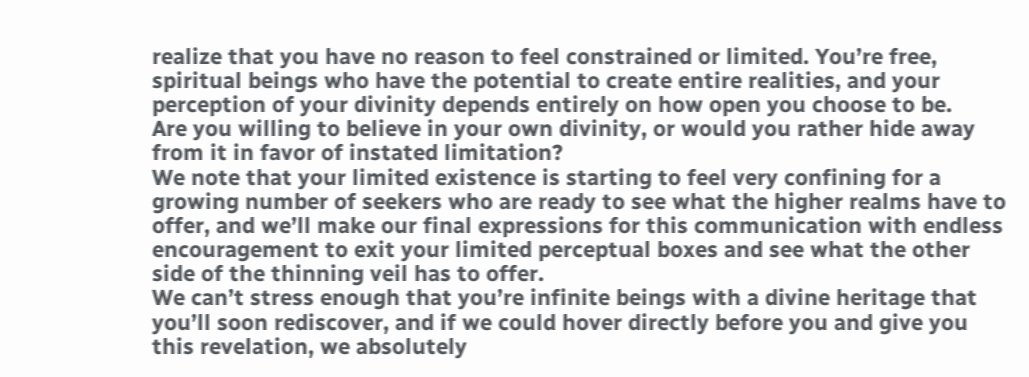realize that you have no reason to feel constrained or limited. You’re free, spiritual beings who have the potential to create entire realities, and your perception of your divinity depends entirely on how open you choose to be.
Are you willing to believe in your own divinity, or would you rather hide away from it in favor of instated limitation?
We note that your limited existence is starting to feel very confining for a growing number of seekers who are ready to see what the higher realms have to offer, and we’ll make our final expressions for this communication with endless encouragement to exit your limited perceptual boxes and see what the other side of the thinning veil has to offer.
We can’t stress enough that you’re infinite beings with a divine heritage that you’ll soon rediscover, and if we could hover directly before you and give you this revelation, we absolutely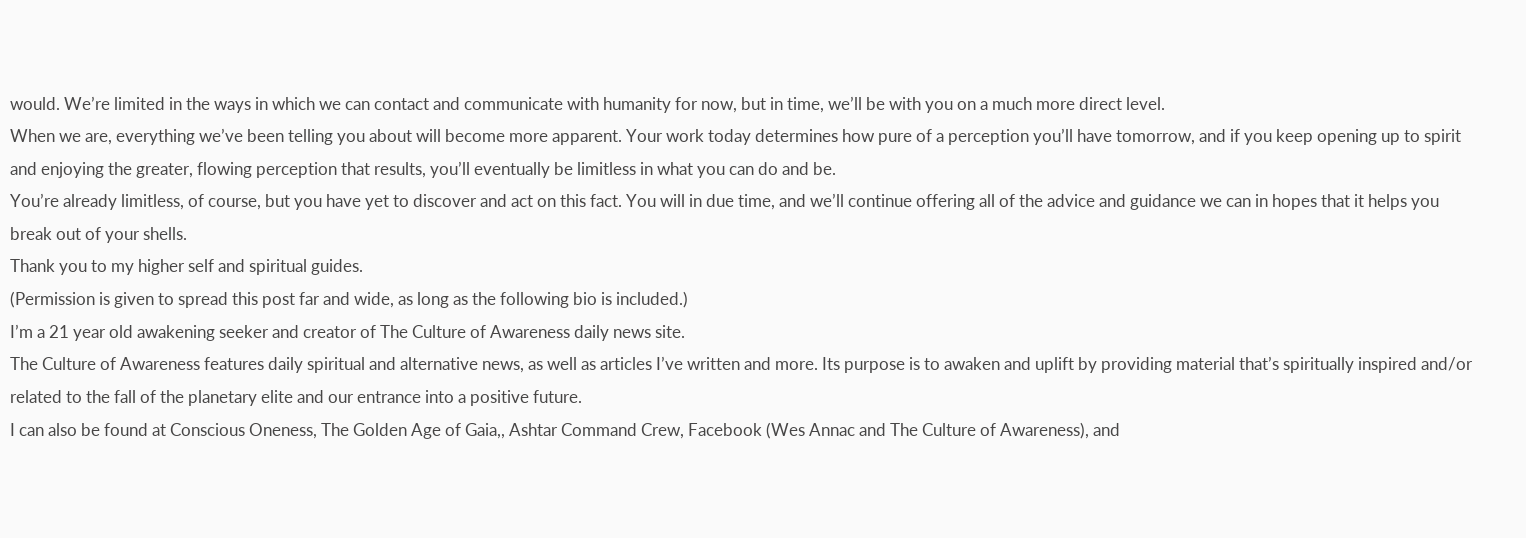would. We’re limited in the ways in which we can contact and communicate with humanity for now, but in time, we’ll be with you on a much more direct level.
When we are, everything we’ve been telling you about will become more apparent. Your work today determines how pure of a perception you’ll have tomorrow, and if you keep opening up to spirit and enjoying the greater, flowing perception that results, you’ll eventually be limitless in what you can do and be.
You’re already limitless, of course, but you have yet to discover and act on this fact. You will in due time, and we’ll continue offering all of the advice and guidance we can in hopes that it helps you break out of your shells.
Thank you to my higher self and spiritual guides.
(Permission is given to spread this post far and wide, as long as the following bio is included.)
I’m a 21 year old awakening seeker and creator of The Culture of Awareness daily news site.
The Culture of Awareness features daily spiritual and alternative news, as well as articles I’ve written and more. Its purpose is to awaken and uplift by providing material that’s spiritually inspired and/or related to the fall of the planetary elite and our entrance into a positive future.
I can also be found at Conscious Oneness, The Golden Age of Gaia,, Ashtar Command Crew, Facebook (Wes Annac and The Culture of Awareness), and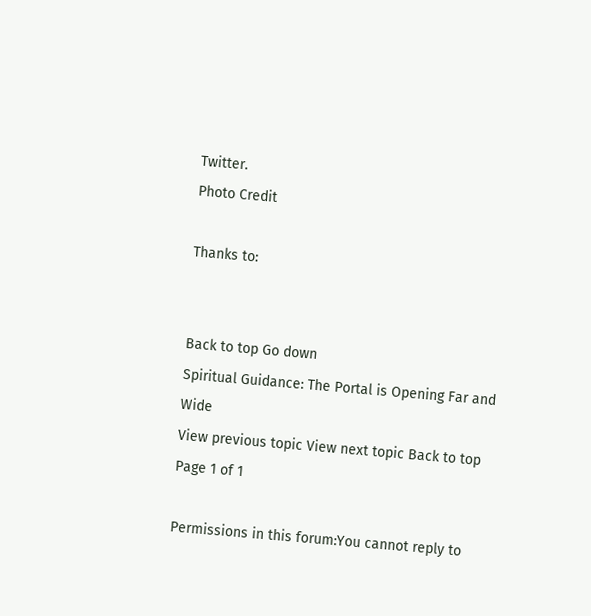Twitter.
Photo Credit

Thanks to:


Back to top Go down
Spiritual Guidance: The Portal is Opening Far and Wide
View previous topic View next topic Back to top
Page 1 of 1

Permissions in this forum:You cannot reply to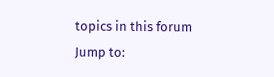topics in this forum
Jump to: